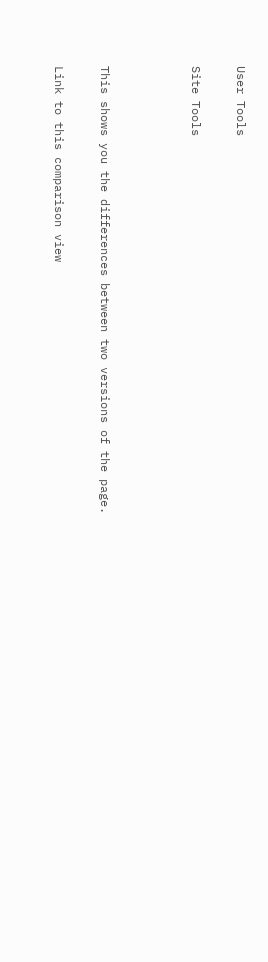User Tools

Site Tools



This shows you the differences between two versions of the page.

Link to this comparison view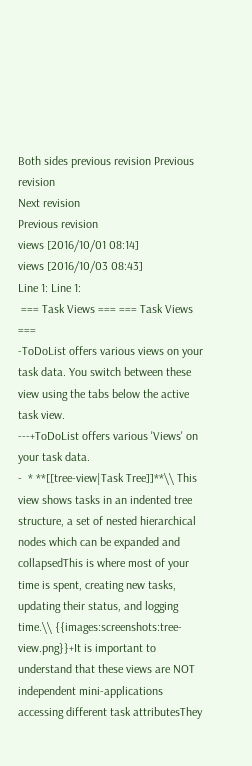Both sides previous revision Previous revision
Next revision
Previous revision
views [2016/10/01 08:14]
views [2016/10/03 08:43]
Line 1: Line 1:
 === Task Views === === Task Views ===
-ToDoList offers various views on your task data. You switch between these view using the tabs below the active task view.
---+ToDoList offers various 'Views' on your task data.
-  * **[[tree-view|Task Tree]]**\\ This view shows tasks in an indented tree structure, a set of nested hierarchical nodes which can be expanded and collapsedThis is where most of your time is spent, creating new tasks, updating their status, and logging time.\\ {{images:screenshots:tree-view.png}}+It is important to understand that these views are NOT independent mini-applications accessing different task attributesThey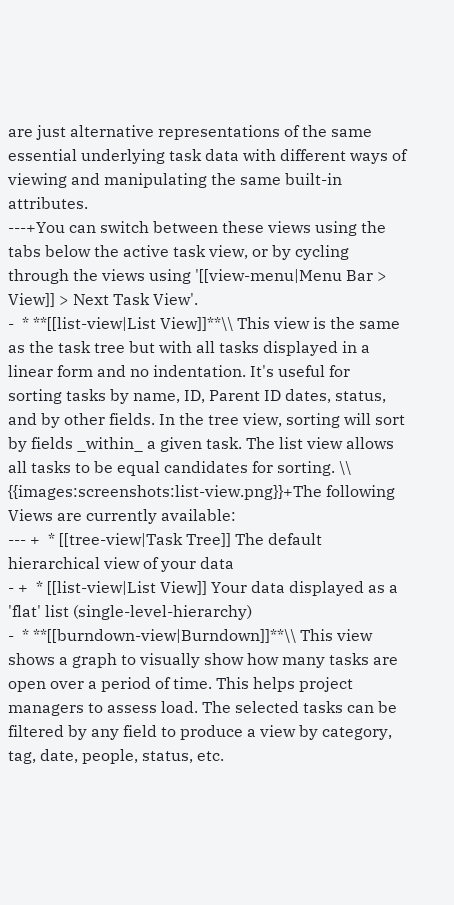are just alternative representations of the same essential underlying task data with different ways of viewing and manipulating the same built-in attributes.
---+You can switch between these views using the tabs below the active task view, or by cycling through the views using '[[view-menu|Menu Bar > View]] > Next Task View'.
-  * **[[list-view|List View]]**\\ This view is the same as the task tree but with all tasks displayed in a linear form and no indentation. It's useful for sorting tasks by name, ID, Parent ID dates, status, and by other fields. In the tree view, sorting will sort by fields _within_ a given task. The list view allows all tasks to be equal candidates for sorting. \\ {{images:screenshots:list-view.png}}+The following Views are currently available:
--- +  * [[tree-view|Task Tree]] The default hierarchical view of your data
- +  * [[list-view|List View]] Your data displayed as a 'flat' list (single-level-hierarchy)
-  * **[[burndown-view|Burndown]]**\\ This view shows a graph to visually show how many tasks are open over a period of time. This helps project managers to assess load. The selected tasks can be filtered by any field to produce a view by category, tag, date, people, status, etc.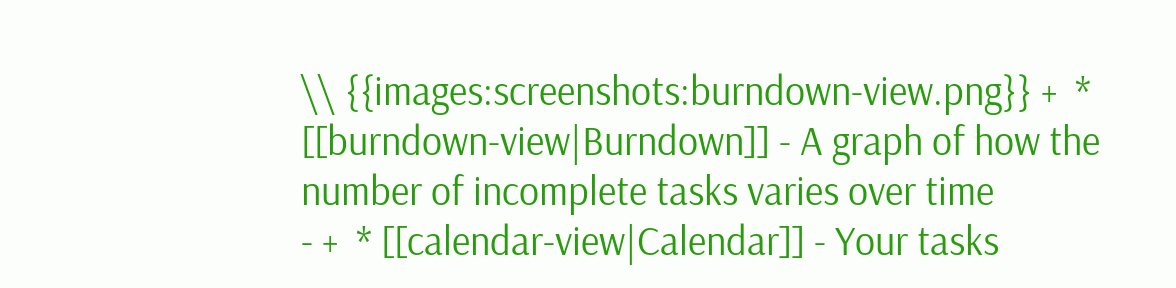\\ {{images:screenshots:burndown-view.png}} +  * [[burndown-view|Burndown]] - A graph of how the number of incomplete tasks varies over time
- +  * [[calendar-view|Calendar]] - Your tasks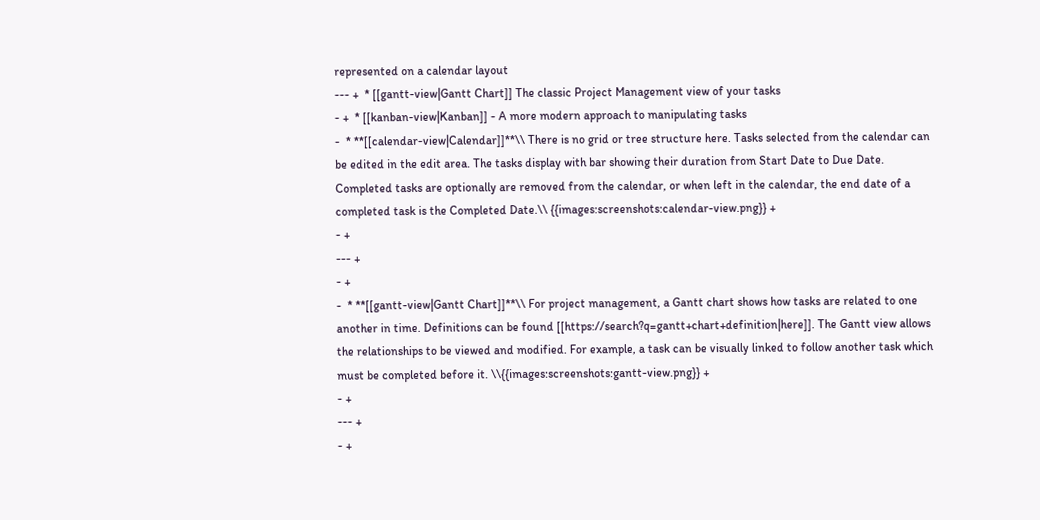represented on a calendar layout
--- +  * [[gantt-view|Gantt Chart]] The classic Project Management view of your tasks
- +  * [[kanban-view|Kanban]] - A more modern approach to manipulating tasks
-  * **[[calendar-view|Calendar]]**\\ There is no grid or tree structure here. Tasks selected from the calendar can be edited in the edit area. The tasks display with bar showing their duration from Start Date to Due Date. Completed tasks are optionally are removed from the calendar, or when left in the calendar, the end date of a completed task is the Completed Date.\\ {{images:screenshots:calendar-view.png}} +
- +
--- +
- +
-  * **[[gantt-view|Gantt Chart]]**\\ For project management, a Gantt chart shows how tasks are related to one another in time. Definitions can be found [[https://search?q=gantt+chart+definition|here]]. The Gantt view allows the relationships to be viewed and modified. For example, a task can be visually linked to follow another task which must be completed before it. \\{{images:screenshots:gantt-view.png}} +
- +
--- +
- +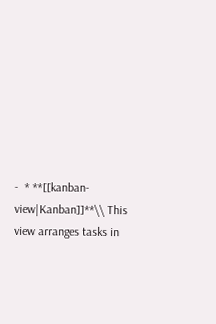-  * **[[kanban-view|Kanban]]**\\ This view arranges tasks in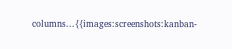columns...{{images:screenshots:kanban-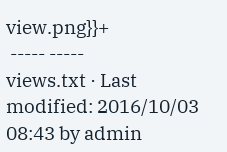view.png}}+
 ----- -----
views.txt · Last modified: 2016/10/03 08:43 by admin